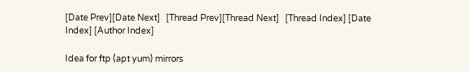[Date Prev][Date Next]   [Thread Prev][Thread Next]   [Thread Index] [Date Index] [Author Index]

Idea for ftp (apt yum) mirrors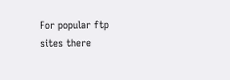For popular ftp sites there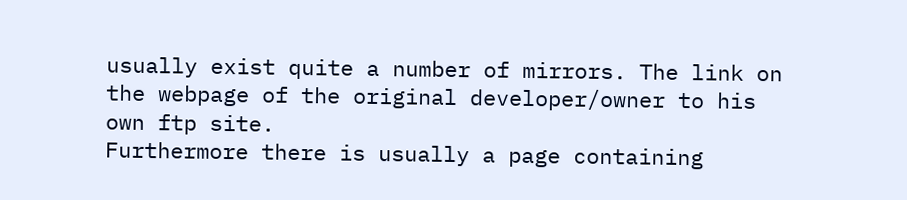usually exist quite a number of mirrors. The link on the webpage of the original developer/owner to his own ftp site.
Furthermore there is usually a page containing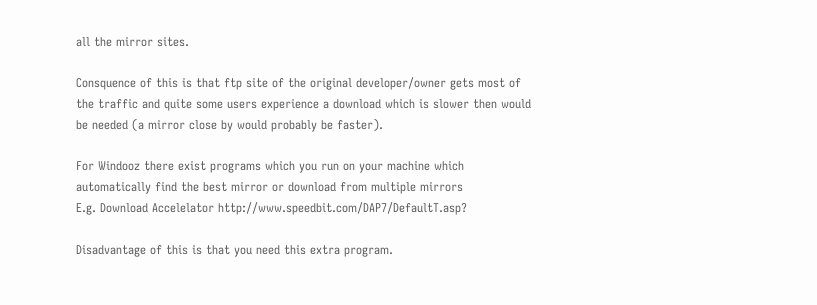all the mirror sites.

Consquence of this is that ftp site of the original developer/owner gets most of the traffic and quite some users experience a download which is slower then would be needed (a mirror close by would probably be faster).

For Windooz there exist programs which you run on your machine which automatically find the best mirror or download from multiple mirrors
E.g. Download Accelelator http://www.speedbit.com/DAP7/DefaultT.asp?

Disadvantage of this is that you need this extra program.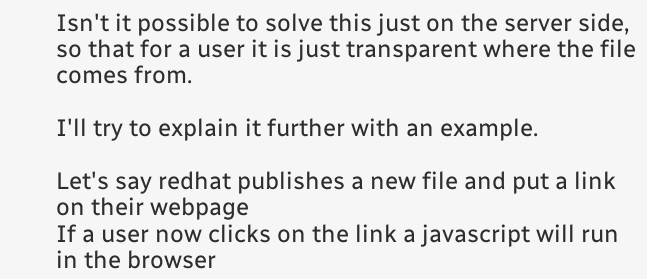Isn't it possible to solve this just on the server side, so that for a user it is just transparent where the file comes from.

I'll try to explain it further with an example.

Let's say redhat publishes a new file and put a link on their webpage
If a user now clicks on the link a javascript will run in the browser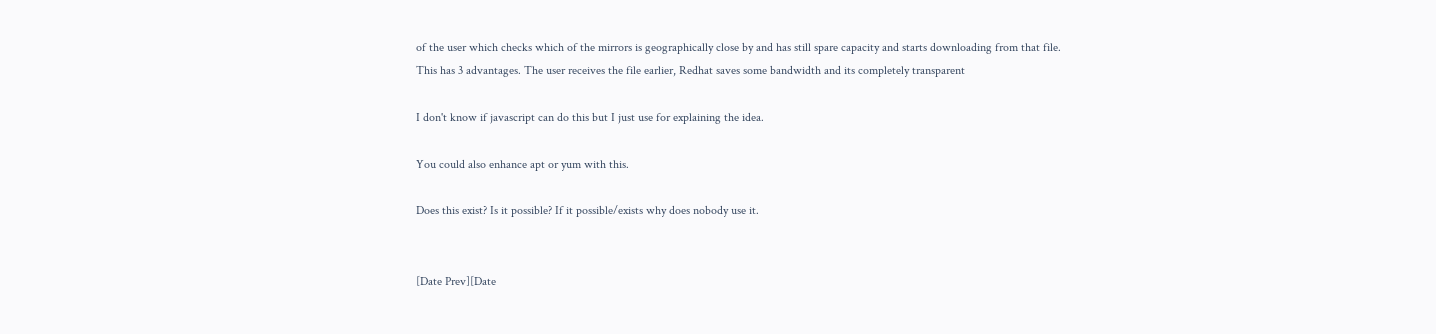of the user which checks which of the mirrors is geographically close by and has still spare capacity and starts downloading from that file.
This has 3 advantages. The user receives the file earlier, Redhat saves some bandwidth and its completely transparent

I don't know if javascript can do this but I just use for explaining the idea.

You could also enhance apt or yum with this.

Does this exist? Is it possible? If it possible/exists why does nobody use it.


[Date Prev][Date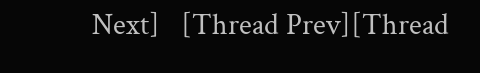Next]   [Thread Prev][Thread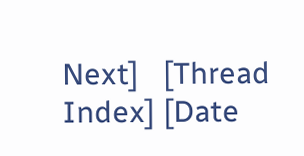Next]   [Thread Index] [Date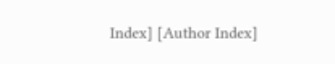Index] [Author Index]